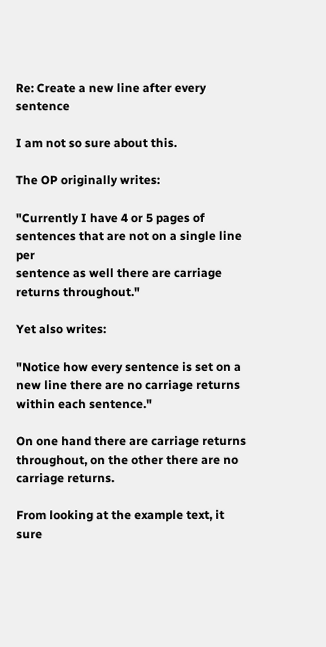Re: Create a new line after every sentence

I am not so sure about this.

The OP originally writes:

"Currently I have 4 or 5 pages of sentences that are not on a single line per
sentence as well there are carriage returns throughout."

Yet also writes:

"Notice how every sentence is set on a new line there are no carriage returns
within each sentence."

On one hand there are carriage returns throughout, on the other there are no
carriage returns.

From looking at the example text, it sure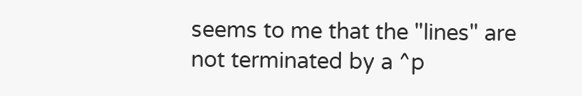seems to me that the "lines" are
not terminated by a ^p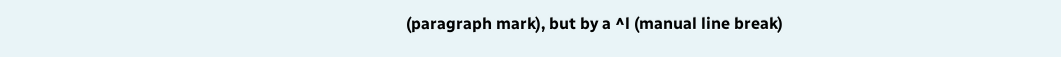(paragraph mark), but by a ^l (manual line break)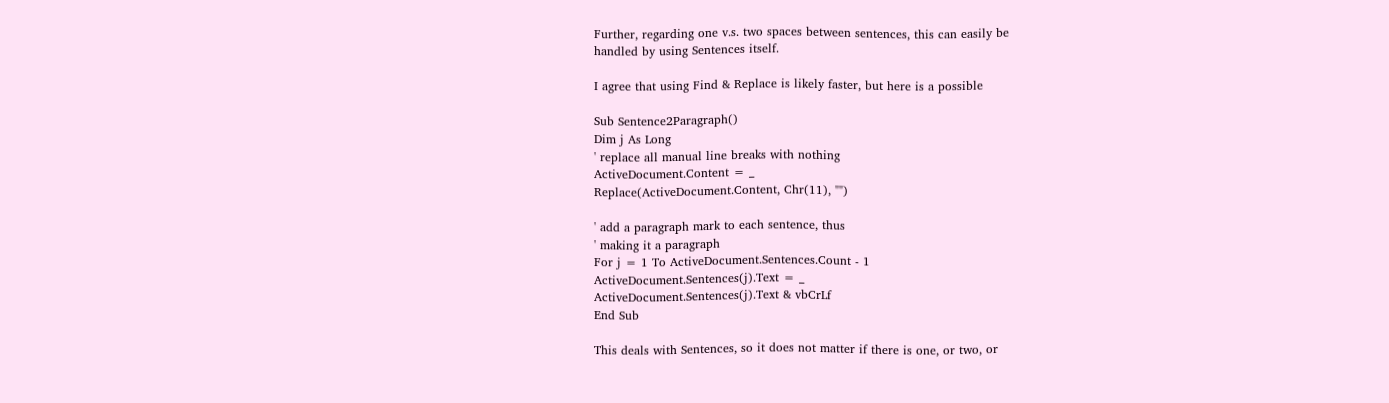Further, regarding one v.s. two spaces between sentences, this can easily be
handled by using Sentences itself.

I agree that using Find & Replace is likely faster, but here is a possible

Sub Sentence2Paragraph()
Dim j As Long
' replace all manual line breaks with nothing
ActiveDocument.Content = _
Replace(ActiveDocument.Content, Chr(11), "")

' add a paragraph mark to each sentence, thus
' making it a paragraph
For j = 1 To ActiveDocument.Sentences.Count - 1
ActiveDocument.Sentences(j).Text = _
ActiveDocument.Sentences(j).Text & vbCrLf
End Sub

This deals with Sentences, so it does not matter if there is one, or two, or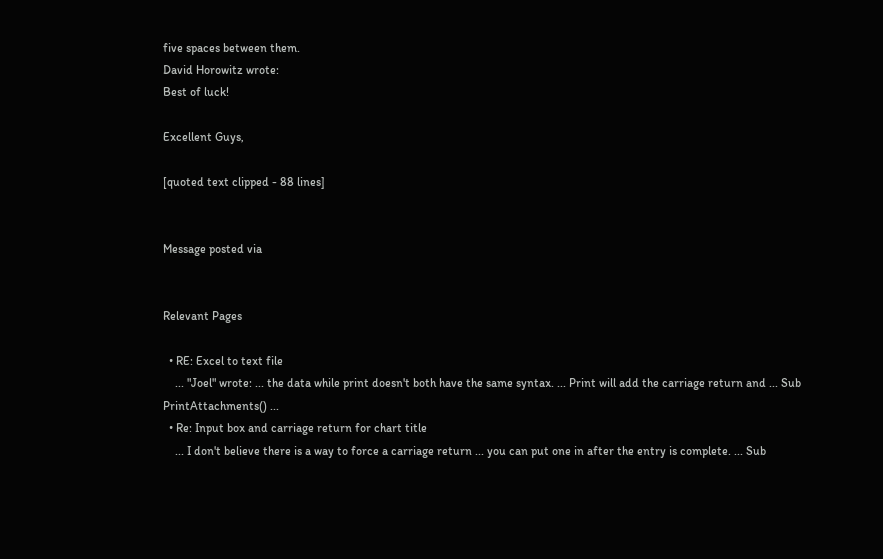five spaces between them.
David Horowitz wrote:
Best of luck!

Excellent Guys,

[quoted text clipped - 88 lines]


Message posted via


Relevant Pages

  • RE: Excel to text file
    ... "Joel" wrote: ... the data while print doesn't both have the same syntax. ... Print will add the carriage return and ... Sub PrintAttachments() ...
  • Re: Input box and carriage return for chart title
    ... I don't believe there is a way to force a carriage return ... you can put one in after the entry is complete. ... Sub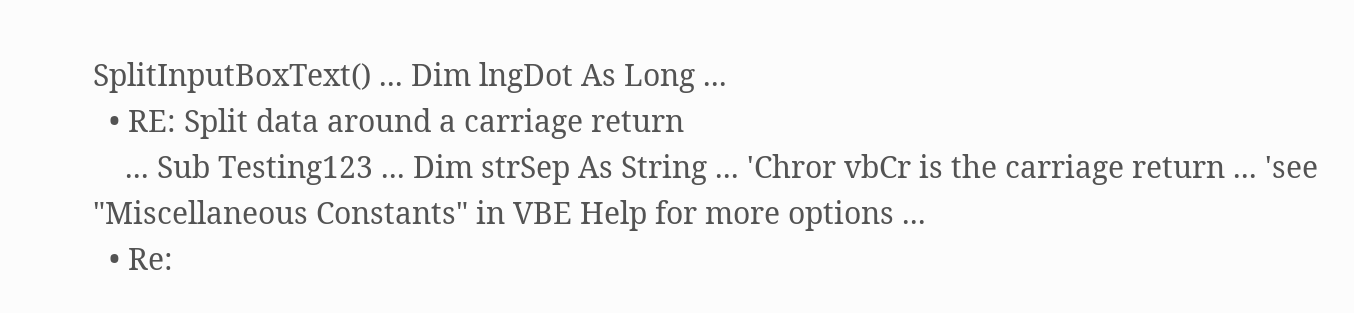SplitInputBoxText() ... Dim lngDot As Long ...
  • RE: Split data around a carriage return
    ... Sub Testing123 ... Dim strSep As String ... 'Chror vbCr is the carriage return ... 'see "Miscellaneous Constants" in VBE Help for more options ...
  • Re: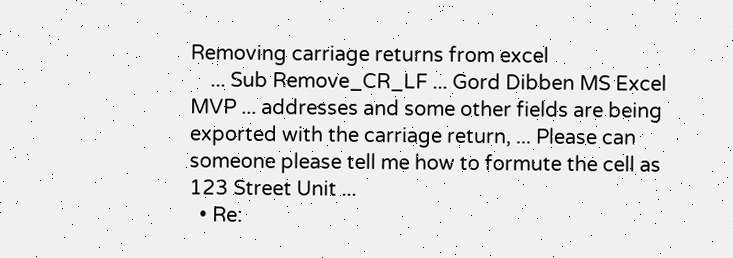Removing carriage returns from excel
    ... Sub Remove_CR_LF ... Gord Dibben MS Excel MVP ... addresses and some other fields are being exported with the carriage return, ... Please can someone please tell me how to formute the cell as 123 Street Unit ...
  • Re: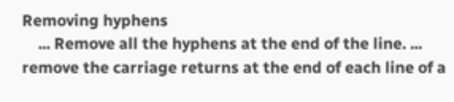Removing hyphens
    ... Remove all the hyphens at the end of the line. ... remove the carriage returns at the end of each line of a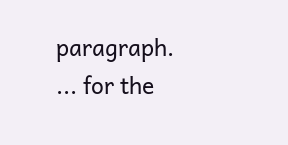paragraph. ... for the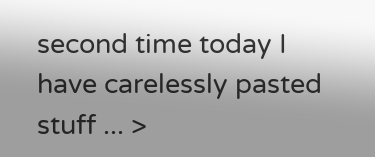second time today I have carelessly pasted stuff ... >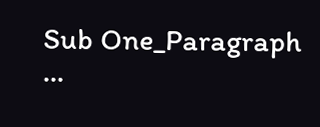Sub One_Paragraph ...